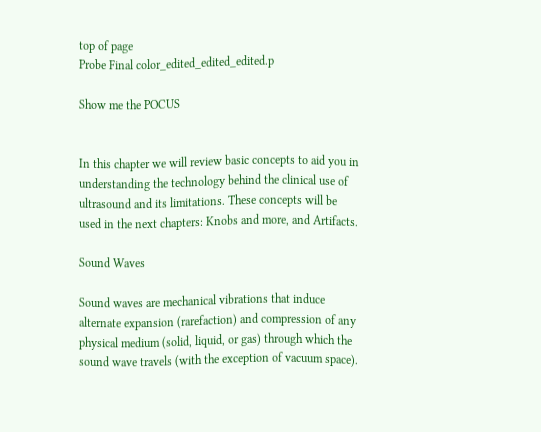top of page
Probe Final color_edited_edited_edited.p

Show me the POCUS


In this chapter we will review basic concepts to aid you in understanding the technology behind the clinical use of ultrasound and its limitations. These concepts will be used in the next chapters: Knobs and more, and Artifacts.

Sound Waves

Sound waves are mechanical vibrations that induce alternate expansion (rarefaction) and compression of any physical medium (solid, liquid, or gas) through which the sound wave travels (with the exception of vacuum space).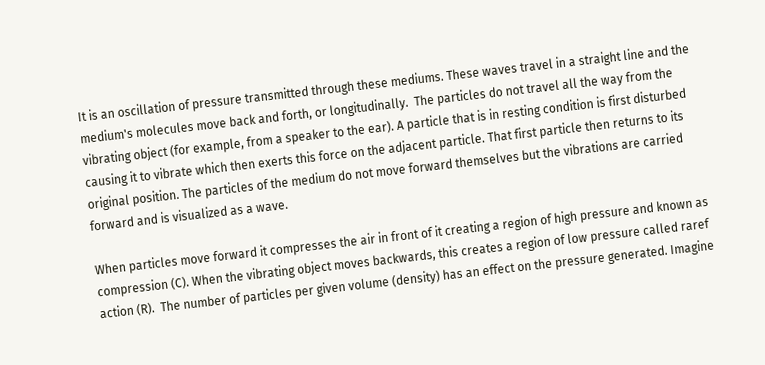It is an oscillation of pressure transmitted through these mediums. These waves travel in a straight line and the medium's molecules move back and forth, or longitudinally.  The particles do not travel all the way from the vibrating object (for example, from a speaker to the ear). A particle that is in resting condition is first disturbed causing it to vibrate which then exerts this force on the adjacent particle. That first particle then returns to its original position. The particles of the medium do not move forward themselves but the vibrations are carried forward and is visualized as a wave.

When particles move forward it compresses the air in front of it creating a region of high pressure and known as compression (C). When the vibrating object moves backwards, this creates a region of low pressure called raref
action (R).  The number of particles per given volume (density) has an effect on the pressure generated. Imagine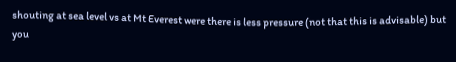shouting at sea level vs at Mt Everest were there is less pressure (not that this is advisable) but you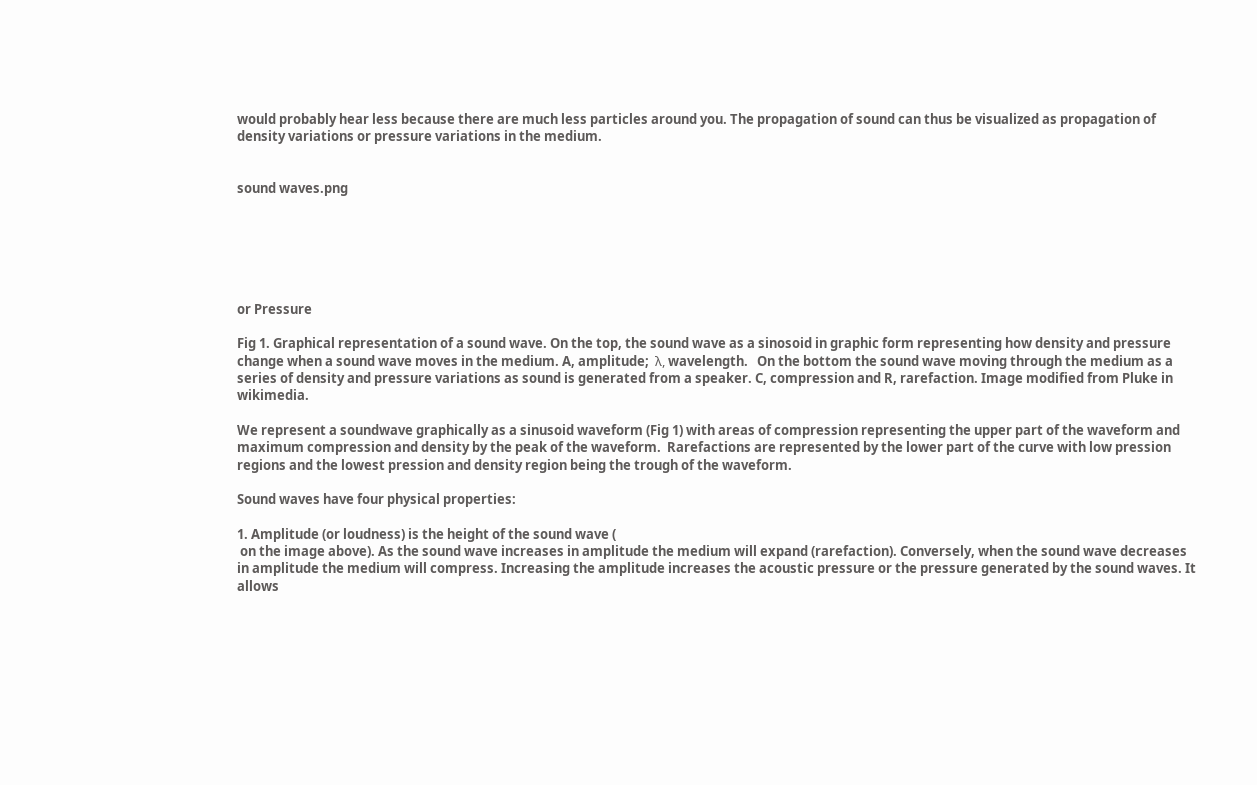would probably hear less because there are much less particles around you. The propagation of sound can thus be visualized as propagation of density variations or pressure variations in the medium.


sound waves.png






or Pressure

Fig 1. Graphical representation of a sound wave. On the top, the sound wave as a sinosoid in graphic form representing how density and pressure change when a sound wave moves in the medium. A, amplitude;  λ, wavelength.   On the bottom the sound wave moving through the medium as a series of density and pressure variations as sound is generated from a speaker. C, compression and R, rarefaction. Image modified from Pluke in wikimedia.

We represent a soundwave graphically as a sinusoid waveform (Fig 1) with areas of compression representing the upper part of the waveform and maximum compression and density by the peak of the waveform.  Rarefactions are represented by the lower part of the curve with low pression regions and the lowest pression and density region being the trough of the waveform.

Sound waves have four physical properties:

1. Amplitude (or loudness) is the height of the sound wave (
 on the image above). As the sound wave increases in amplitude the medium will expand (rarefaction). Conversely, when the sound wave decreases in amplitude the medium will compress. Increasing the amplitude increases the acoustic pressure or the pressure generated by the sound waves. It allows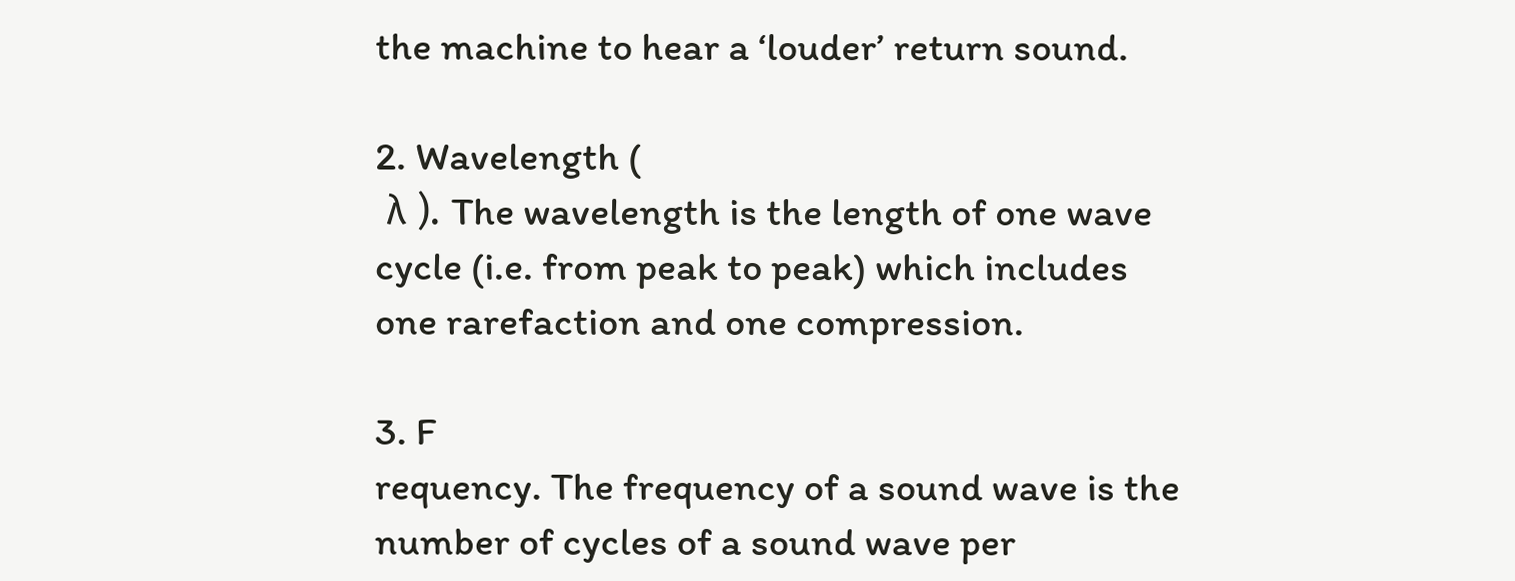the machine to hear a ‘louder’ return sound.

2. Wavelength (
 λ ). The wavelength is the length of one wave cycle (i.e. from peak to peak) which includes one rarefaction and one compression.

3. F
requency. The frequency of a sound wave is the number of cycles of a sound wave per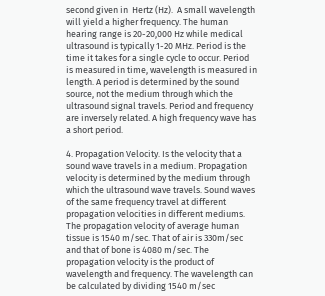second given in  Hertz (Hz).  A small wavelength will yield a higher frequency. The human hearing range is 20-20,000 Hz while medical ultrasound is typically 1-20 MHz. Period is the time it takes for a single cycle to occur. Period is measured in time, wavelength is measured in length. A period is determined by the sound source, not the medium through which the ultrasound signal travels. Period and frequency are inversely related. A high frequency wave has a short period.

4. Propagation Velocity. Is the velocity that a sound wave travels in a medium. Propagation velocity is determined by the medium through which the ultrasound wave travels. Sound waves of the same frequency travel at different propagation velocities in different mediums. The propagation velocity of average human tissue is 1540 m/sec. That of air is 330m/sec and that of bone is 4080 m/sec. The propagation velocity is the product of wavelength and frequency. The wavelength can be calculated by dividing 1540 m/sec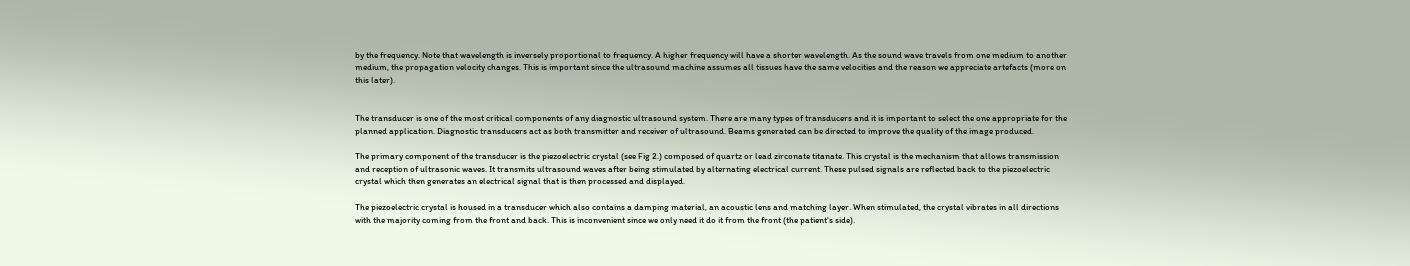by the frequency. Note that wavelength is inversely proportional to frequency. A higher frequency will have a shorter wavelength. As the sound wave travels from one medium to another medium, the propagation velocity changes. This is important since the ultrasound machine assumes all tissues have the same velocities and the reason we appreciate artefacts (more on this later).


The transducer is one of the most critical components of any diagnostic ultrasound system. There are many types of transducers and it is important to select the one appropriate for the planned application. Diagnostic transducers act as both transmitter and receiver of ultrasound. Beams generated can be directed to improve the quality of the image produced.

The primary component of the transducer is the piezoelectric crystal (see Fig 2.) composed of quartz or lead zirconate titanate. This crystal is the mechanism that allows transmission and reception of ultrasonic waves. It transmits ultrasound waves after being stimulated by alternating electrical current. These pulsed signals are reflected back to the piezoelectric crystal which then generates an electrical signal that is then processed and displayed.

The piezoelectric crystal is housed in a transducer which also contains a damping material, an acoustic lens and matching layer. When stimulated, the crystal vibrates in all directions with the majority coming from the front and back. This is inconvenient since we only need it do it from the front (the patient's side).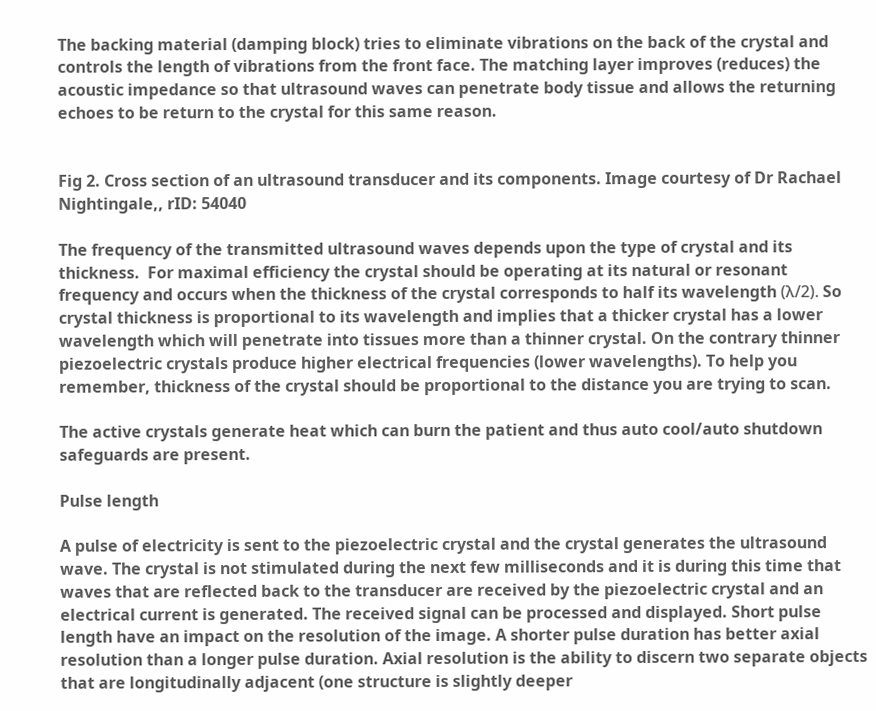The backing material (damping block) tries to eliminate vibrations on the back of the crystal and controls the length of vibrations from the front face. The matching layer improves (reduces) the acoustic impedance so that ultrasound waves can penetrate body tissue and allows the returning echoes to be return to the crystal for this same reason.


Fig 2. Cross section of an ultrasound transducer and its components. Image courtesy of Dr Rachael Nightingale,, rID: 54040

The frequency of the transmitted ultrasound waves depends upon the type of crystal and its thickness.  For maximal efficiency the crystal should be operating at its natural or resonant frequency and occurs when the thickness of the crystal corresponds to half its wavelength (λ/2). So crystal thickness is proportional to its wavelength and implies that a thicker crystal has a lower wavelength which will penetrate into tissues more than a thinner crystal. On the contrary thinner piezoelectric crystals produce higher electrical frequencies (lower wavelengths). To help you remember, thickness of the crystal should be proportional to the distance you are trying to scan.

The active crystals generate heat which can burn the patient and thus auto cool/auto shutdown safeguards are present.

Pulse length

A pulse of electricity is sent to the piezoelectric crystal and the crystal generates the ultrasound wave. The crystal is not stimulated during the next few milliseconds and it is during this time that waves that are reflected back to the transducer are received by the piezoelectric crystal and an electrical current is generated. The received signal can be processed and displayed. Short pulse length have an impact on the resolution of the image. A shorter pulse duration has better axial resolution than a longer pulse duration. Axial resolution is the ability to discern two separate objects that are longitudinally adjacent (one structure is slightly deeper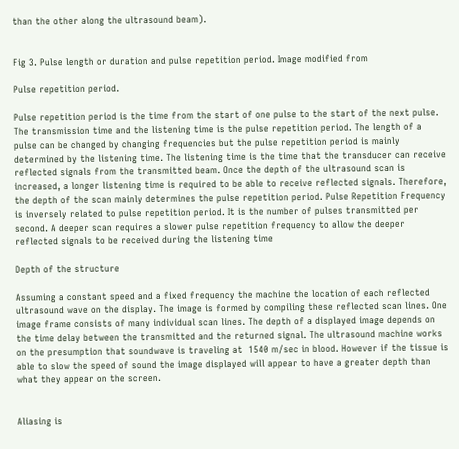than the other along the ultrasound beam).


Fig 3. Pulse length or duration and pulse repetition period. Image modified from

Pulse repetition period.

Pulse repetition period is the time from the start of one pulse to the start of the next pulse. The transmission time and the listening time is the pulse repetition period. The length of a pulse can be changed by changing frequencies but the pulse repetition period is mainly determined by the listening time. The listening time is the time that the transducer can receive reflected signals from the transmitted beam. Once the depth of the ultrasound scan is increased, a longer listening time is required to be able to receive reflected signals. Therefore, the depth of the scan mainly determines the pulse repetition period. Pulse Repetition Frequency is inversely related to pulse repetition period. It is the number of pulses transmitted per second. A deeper scan requires a slower pulse repetition frequency to allow the deeper reflected signals to be received during the listening time

Depth of the structure

Assuming a constant speed and a fixed frequency the machine the location of each reflected ultrasound wave on the display. The image is formed by compiling these reflected scan lines. One image frame consists of many individual scan lines. The depth of a displayed image depends on the time delay between the transmitted and the returned signal. The ultrasound machine works on the presumption that soundwave is traveling at  1540 m/sec in blood. However if the tissue is able to slow the speed of sound the image displayed will appear to have a greater depth than what they appear on the screen.


Aliasing is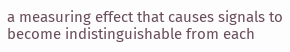a measuring effect that causes signals to become indistinguishable from each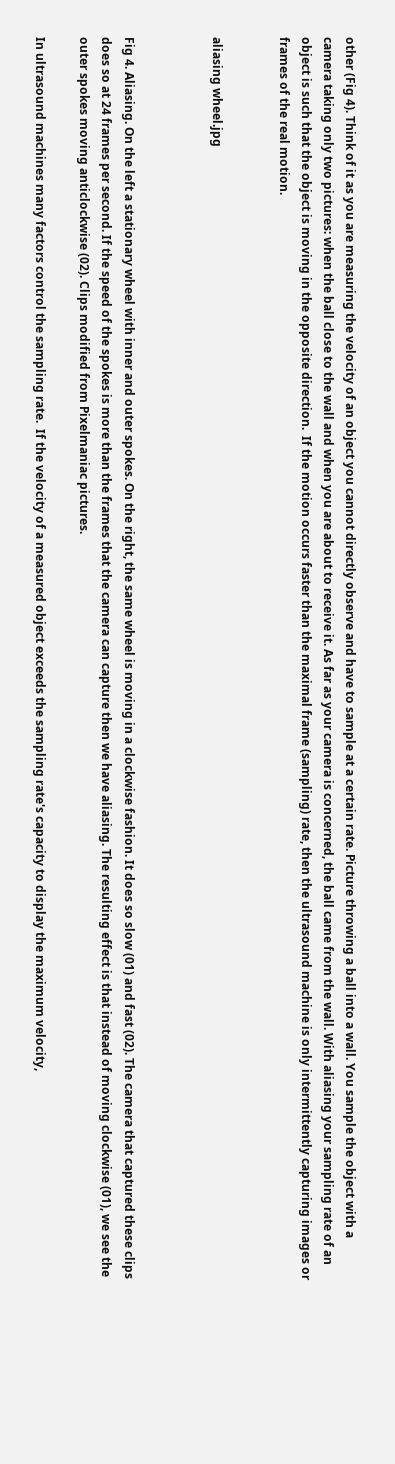other (Fig 4). Think of it as you are measuring the velocity of an object you cannot directly observe and have to sample at a certain rate. Picture throwing a ball into a wall. You sample the object with a camera taking only two pictures: when the ball close to the wall and when you are about to receive it. As far as your camera is concerned, the ball came from the wall. With aliasing your sampling rate of an object is such that the object is moving in the opposite direction.  If the motion occurs faster than the maximal frame (sampling) rate, then the ultrasound machine is only intermittently capturing images or frames of the real motion.


aliasing wheel.jpg



Fig 4. Aliasing. On the left a stationary wheel with inner and outer spokes. On the right, the same wheel is moving in a clockwise fashion. It does so slow (01) and fast (02). The camera that captured these clips does so at 24 frames per second. If the speed of the spokes is more than the frames that the camera can capture then we have aliasing. The resulting effect is that instead of moving clockwise (01), we see the outer spokes moving anticlockwise (02). Clips modified from Pixelmaniac pictures.

In ultrasound machines many factors control the sampling rate.  If the velocity of a measured object exceeds the sampling rate's capacity to display the maximum velocity,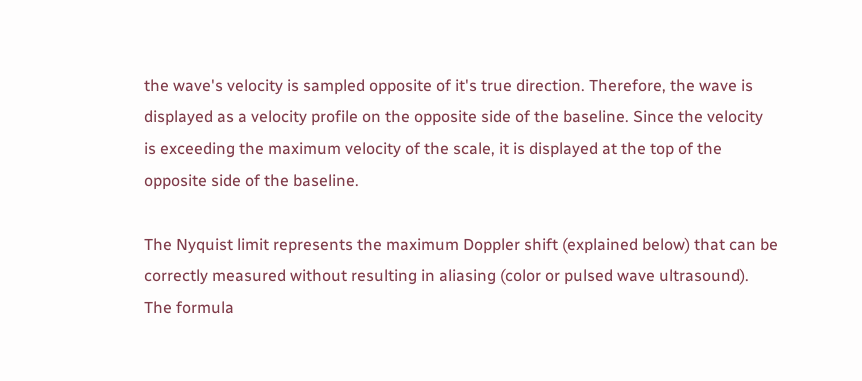the wave's velocity is sampled opposite of it's true direction. Therefore, the wave is displayed as a velocity profile on the opposite side of the baseline. Since the velocity is exceeding the maximum velocity of the scale, it is displayed at the top of the opposite side of the baseline.

The Nyquist limit represents the maximum Doppler shift (explained below) that can be correctly measured without resulting in aliasing (color or pulsed wave ultrasound).  The formula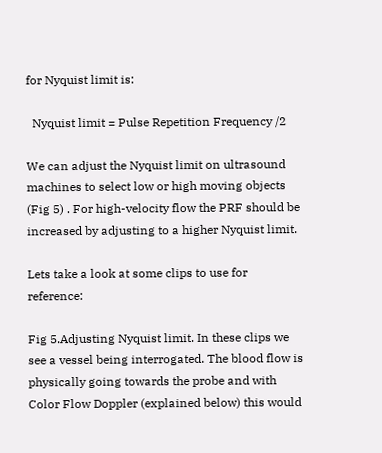for Nyquist limit is:

  Nyquist limit = Pulse Repetition Frequency /2

We can adjust the Nyquist limit on ultrasound machines to select low or high moving objects (Fig 5) . For high-velocity flow the PRF should be increased by adjusting to a higher Nyquist limit.

Lets take a look at some clips to use for reference:

Fig 5.Adjusting Nyquist limit. In these clips we see a vessel being interrogated. The blood flow is physically going towards the probe and with Color Flow Doppler (explained below) this would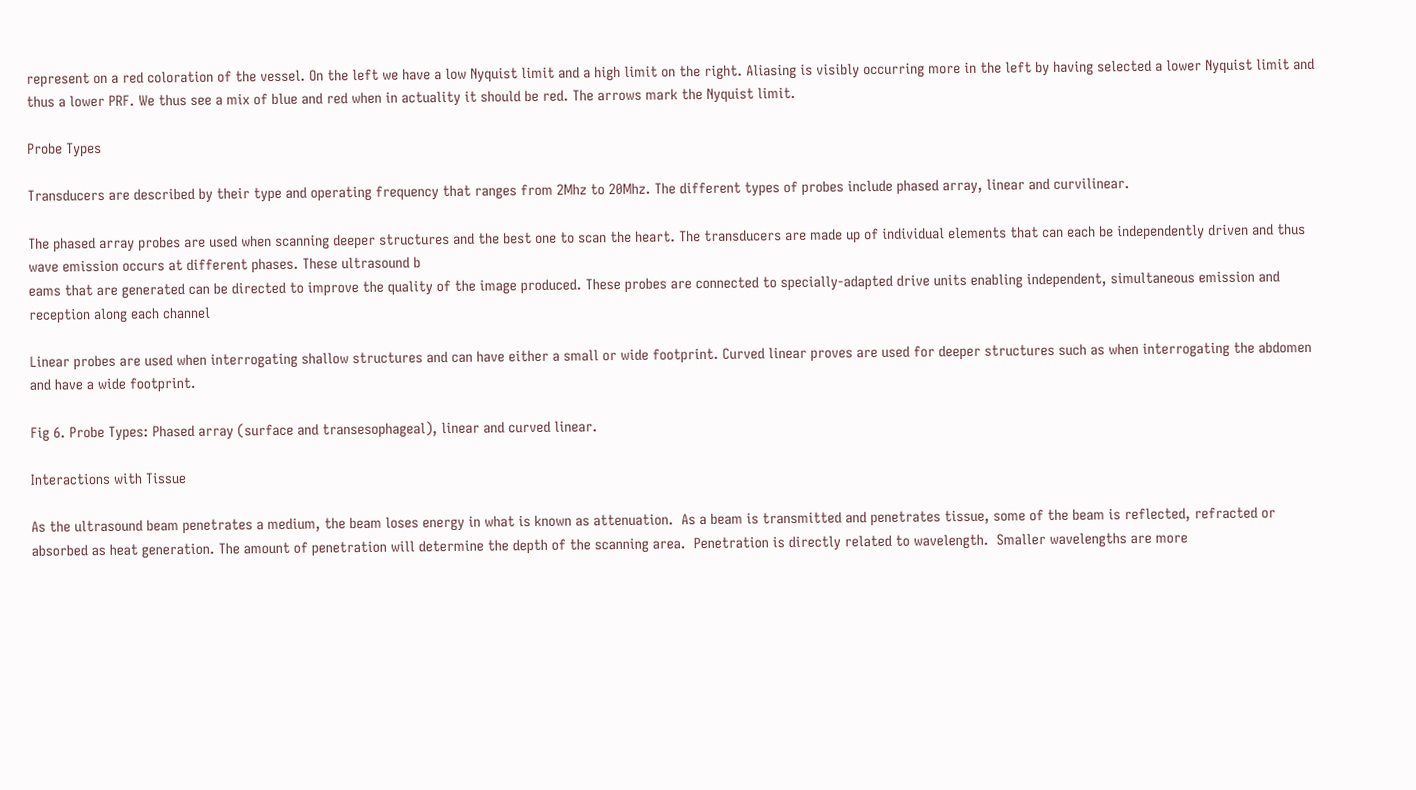represent on a red coloration of the vessel. On the left we have a low Nyquist limit and a high limit on the right. Aliasing is visibly occurring more in the left by having selected a lower Nyquist limit and thus a lower PRF. We thus see a mix of blue and red when in actuality it should be red. The arrows mark the Nyquist limit.

Probe Types

Transducers are described by their type and operating frequency that ranges from 2Mhz to 20Mhz. The different types of probes include phased array, linear and curvilinear.

The phased array probes are used when scanning deeper structures and the best one to scan the heart. The transducers are made up of individual elements that can each be independently driven and thus wave emission occurs at different phases. These ultrasound b
eams that are generated can be directed to improve the quality of the image produced. These probes are connected to specially-adapted drive units enabling independent, simultaneous emission and reception along each channel

Linear probes are used when interrogating shallow structures and can have either a small or wide footprint. Curved linear proves are used for deeper structures such as when interrogating the abdomen and have a wide footprint.

Fig 6. Probe Types: Phased array (surface and transesophageal), linear and curved linear.

Interactions with Tissue

As the ultrasound beam penetrates a medium, the beam loses energy in what is known as attenuation.  As a beam is transmitted and penetrates tissue, some of the beam is reflected, refracted or absorbed as heat generation. The amount of penetration will determine the depth of the scanning area.  Penetration is directly related to wavelength.  Smaller wavelengths are more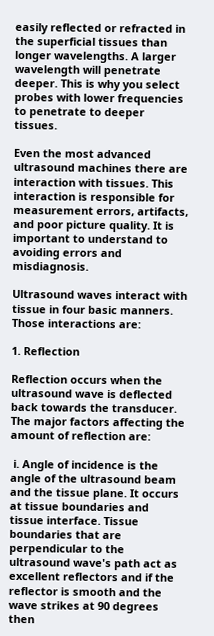easily reflected or refracted in the superficial tissues than longer wavelengths. A larger wavelength will penetrate deeper. This is why you select probes with lower frequencies to penetrate to deeper tissues.

Even the most advanced ultrasound machines there are interaction with tissues. This interaction is responsible for measurement errors, artifacts, and poor picture quality. It is important to understand to avoiding errors and misdiagnosis.

Ultrasound waves interact with tissue in four basic manners. Those interactions are:

1. Reflection

Reflection occurs when the ultrasound wave is deflected back towards the transducer. The major factors affecting the amount of reflection are:

 i. Angle of incidence is the angle of the ultrasound beam and the tissue plane. It occurs at tissue boundaries and tissue interface. Tissue boundaries that are perpendicular to the ultrasound wave's path act as excellent reflectors and if the reflector is smooth and the wave strikes at 90 degrees then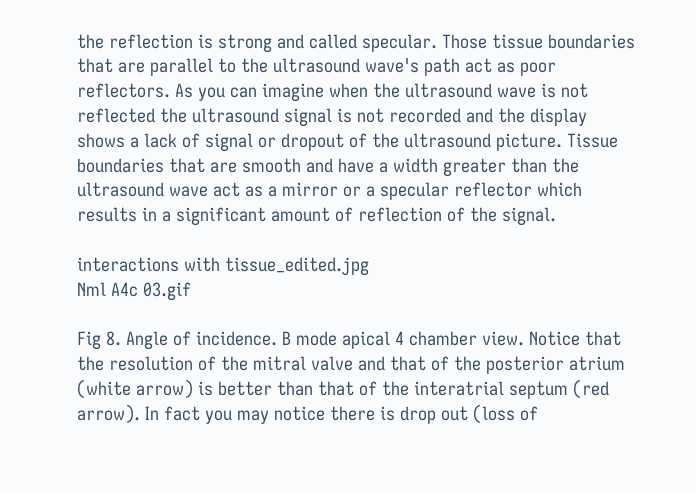the reflection is strong and called specular. Those tissue boundaries that are parallel to the ultrasound wave's path act as poor reflectors. As you can imagine when the ultrasound wave is not reflected the ultrasound signal is not recorded and the display shows a lack of signal or dropout of the ultrasound picture. Tissue boundaries that are smooth and have a width greater than the ultrasound wave act as a mirror or a specular reflector which results in a significant amount of reflection of the signal.

interactions with tissue_edited.jpg
Nml A4c 03.gif

Fig 8. Angle of incidence. B mode apical 4 chamber view. Notice that the resolution of the mitral valve and that of the posterior atrium (white arrow) is better than that of the interatrial septum (red arrow). In fact you may notice there is drop out (loss of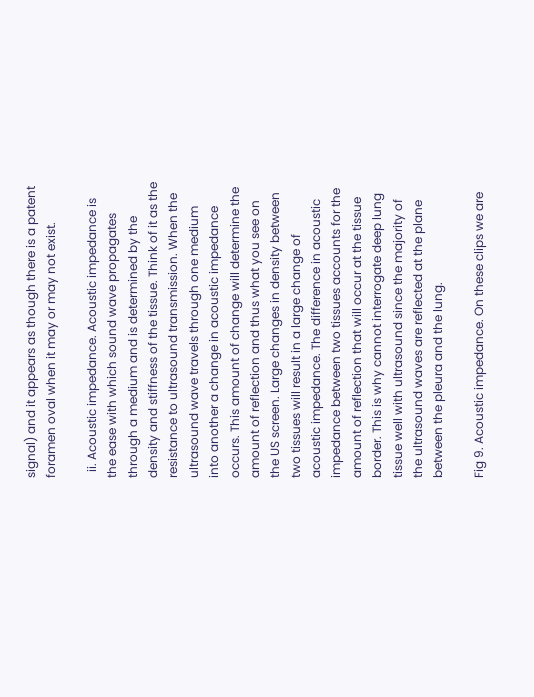signal) and it appears as though there is a patent foramen oval when it may or may not exist.

  ii. Acoustic impedance. Acoustic impedance is the ease with which sound wave propagates through a medium and is determined by the density and stiffness of the tissue. Think of it as the resistance to ultrasound transmission. When the ultrasound wave travels through one medium into another a change in acoustic impedance occurs. This amount of change will determine the amount of reflection and thus what you see on the US screen. Large changes in density between two tissues will result in a large change of acoustic impedance. The difference in acoustic impedance between two tissues accounts for the amount of reflection that will occur at the tissue border. This is why cannot interrogate deep lung tissue well with ultrasound since the majority of the ultrasound waves are reflected at the plane between the pleura and the lung.

Fig 9. Acoustic impedance. On these clips we are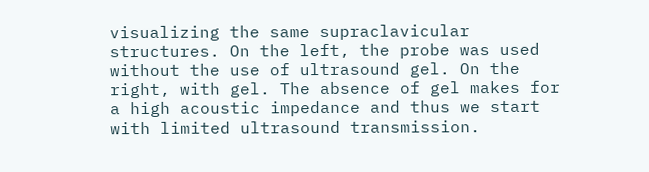visualizing the same supraclavicular structures. On the left, the probe was used without the use of ultrasound gel. On the right, with gel. The absence of gel makes for a high acoustic impedance and thus we start with limited ultrasound transmission.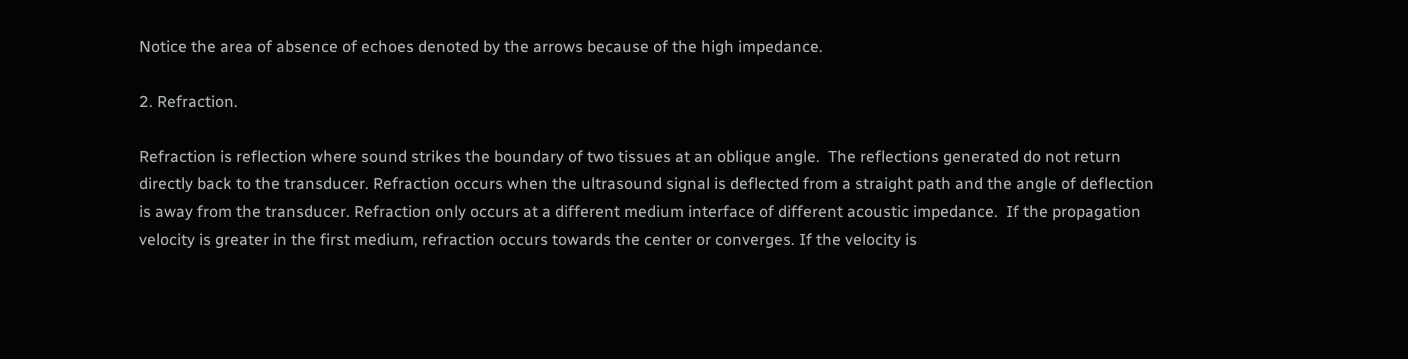Notice the area of absence of echoes denoted by the arrows because of the high impedance.

2. Refraction.

Refraction is reflection where sound strikes the boundary of two tissues at an oblique angle.  The reflections generated do not return directly back to the transducer. Refraction occurs when the ultrasound signal is deflected from a straight path and the angle of deflection is away from the transducer. Refraction only occurs at a different medium interface of different acoustic impedance.  If the propagation velocity is greater in the first medium, refraction occurs towards the center or converges. If the velocity is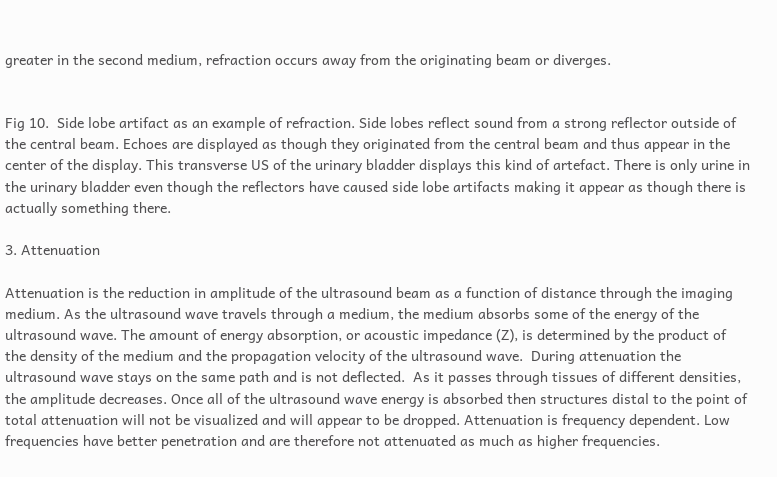greater in the second medium, refraction occurs away from the originating beam or diverges.


Fig 10.  Side lobe artifact as an example of refraction. Side lobes reflect sound from a strong reflector outside of the central beam. Echoes are displayed as though they originated from the central beam and thus appear in the center of the display. This transverse US of the urinary bladder displays this kind of artefact. There is only urine in the urinary bladder even though the reflectors have caused side lobe artifacts making it appear as though there is actually something there.

3. Attenuation

Attenuation is the reduction in amplitude of the ultrasound beam as a function of distance through the imaging medium. As the ultrasound wave travels through a medium, the medium absorbs some of the energy of the ultrasound wave. The amount of energy absorption, or acoustic impedance (Z), is determined by the product of the density of the medium and the propagation velocity of the ultrasound wave.  During attenuation the ultrasound wave stays on the same path and is not deflected.  As it passes through tissues of different densities, the amplitude decreases. Once all of the ultrasound wave energy is absorbed then structures distal to the point of total attenuation will not be visualized and will appear to be dropped. Attenuation is frequency dependent. Low frequencies have better penetration and are therefore not attenuated as much as higher frequencies.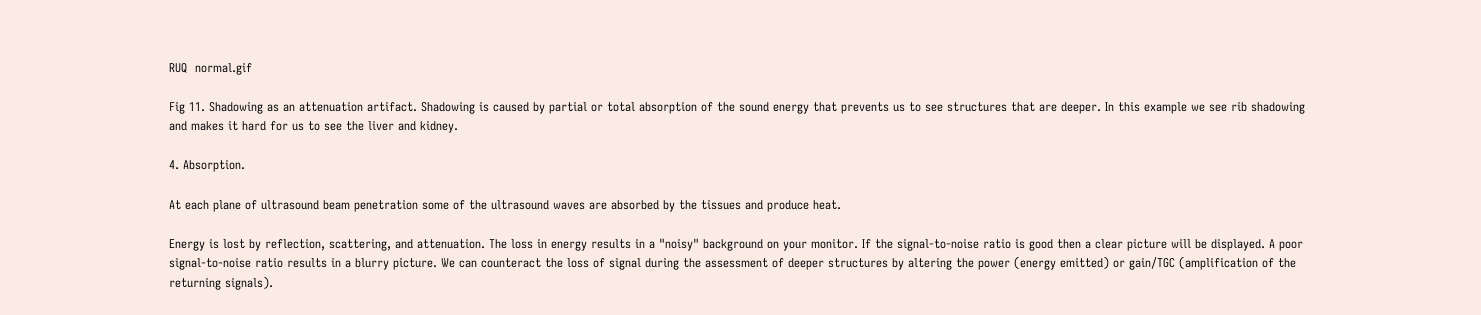RUQ  normal.gif

Fig 11. Shadowing as an attenuation artifact. Shadowing is caused by partial or total absorption of the sound energy that prevents us to see structures that are deeper. In this example we see rib shadowing and makes it hard for us to see the liver and kidney.

4. Absorption.

At each plane of ultrasound beam penetration some of the ultrasound waves are absorbed by the tissues and produce heat.

Energy is lost by reflection, scattering, and attenuation. The loss in energy results in a "noisy" background on your monitor. If the signal-to-noise ratio is good then a clear picture will be displayed. A poor signal-to-noise ratio results in a blurry picture. We can counteract the loss of signal during the assessment of deeper structures by altering the power (energy emitted) or gain/TGC (amplification of the returning signals).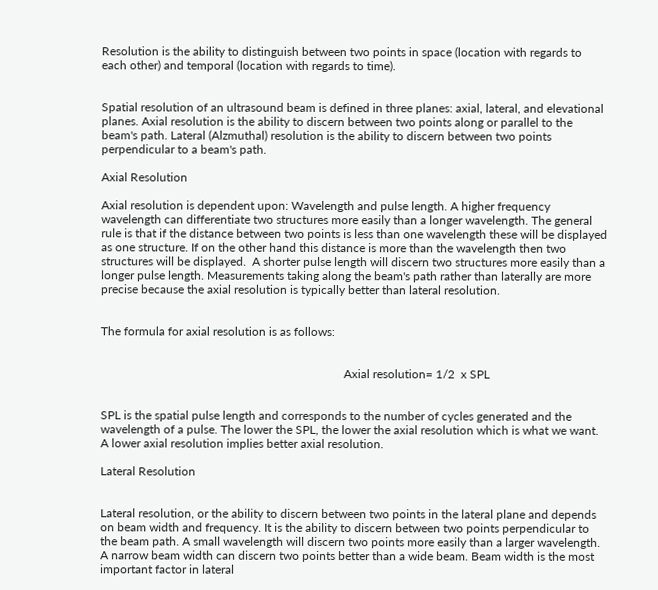Resolution is the ability to distinguish between two points in space (location with regards to each other) and temporal (location with regards to time).


Spatial resolution of an ultrasound beam is defined in three planes: axial, lateral, and elevational planes. Axial resolution is the ability to discern between two points along or parallel to the beam's path. Lateral (Alzmuthal) resolution is the ability to discern between two points perpendicular to a beam's path.

Axial Resolution

Axial resolution is dependent upon: Wavelength and pulse length. A higher frequency wavelength can differentiate two structures more easily than a longer wavelength. The general rule is that if the distance between two points is less than one wavelength these will be displayed as one structure. If on the other hand this distance is more than the wavelength then two structures will be displayed.  A shorter pulse length will discern two structures more easily than a longer pulse length. Measurements taking along the beam's path rather than laterally are more precise because the axial resolution is typically better than lateral resolution.


The formula for axial resolution is as follows:


                                                                                 Axial resolution= 1/2  x SPL


SPL is the spatial pulse length and corresponds to the number of cycles generated and the wavelength of a pulse. The lower the SPL, the lower the axial resolution which is what we want. A lower axial resolution implies better axial resolution.

Lateral Resolution


Lateral resolution, or the ability to discern between two points in the lateral plane and depends on beam width and frequency. It is the ability to discern between two points perpendicular to the beam path. A small wavelength will discern two points more easily than a larger wavelength. A narrow beam width can discern two points better than a wide beam. Beam width is the most important factor in lateral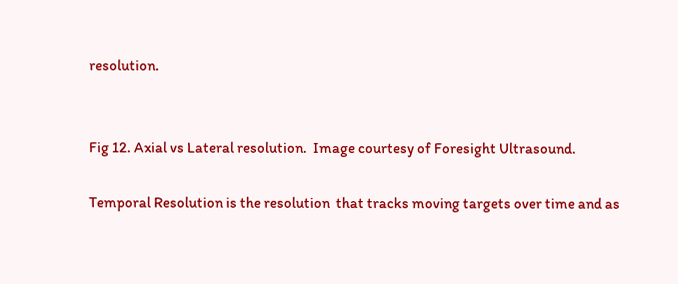resolution.


Fig 12. Axial vs Lateral resolution.  Image courtesy of Foresight Ultrasound.

Temporal Resolution is the resolution  that tracks moving targets over time and as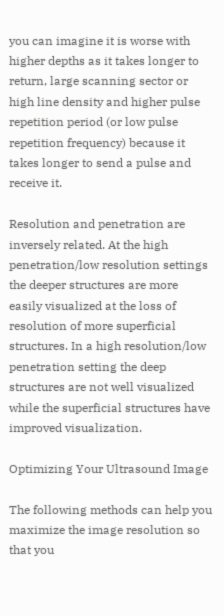you can imagine it is worse with higher depths as it takes longer to return, large scanning sector or high line density and higher pulse repetition period (or low pulse repetition frequency) because it takes longer to send a pulse and receive it.

Resolution and penetration are inversely related. At the high penetration/low resolution settings the deeper structures are more easily visualized at the loss of resolution of more superficial structures. In a high resolution/low penetration setting the deep structures are not well visualized while the superficial structures have improved visualization.

Optimizing Your Ultrasound Image

The following methods can help you maximize the image resolution so that you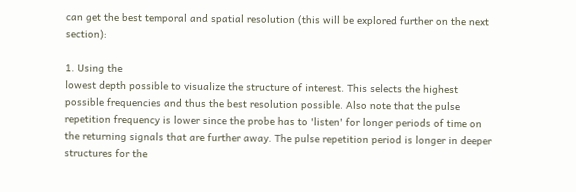can get the best temporal and spatial resolution (this will be explored further on the next section):

1. Using the
lowest depth possible to visualize the structure of interest. This selects the highest possible frequencies and thus the best resolution possible. Also note that the pulse repetition frequency is lower since the probe has to 'listen' for longer periods of time on the returning signals that are further away. The pulse repetition period is longer in deeper structures for the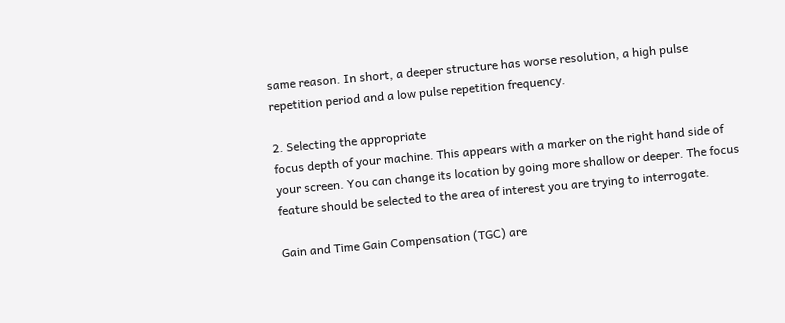same reason. In short, a deeper structure has worse resolution, a high pulse repetition period and a low pulse repetition frequency.

2. Selecting the appropriate
focus depth of your machine. This appears with a marker on the right hand side of your screen. You can change its location by going more shallow or deeper. The focus feature should be selected to the area of interest you are trying to interrogate.

Gain and Time Gain Compensation (TGC) are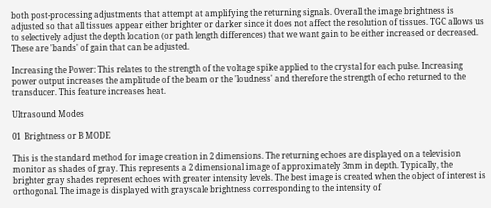both post-processing adjustments that attempt at amplifying the returning signals. Overall the image brightness is adjusted so that all tissues appear either brighter or darker since it does not affect the resolution of tissues. TGC allows us to selectively adjust the depth location (or path length differences) that we want gain to be either increased or decreased. These are 'bands' of gain that can be adjusted.

Increasing the Power: This relates to the strength of the voltage spike applied to the crystal for each pulse. Increasing power output increases the amplitude of the beam or the 'loudness' and therefore the strength of echo returned to the transducer. This feature increases heat.

Ultrasound Modes

01  Brightness or B MODE

This is the standard method for image creation in 2 dimensions. The returning echoes are displayed on a television monitor as shades of gray. This represents a 2 dimensional image of approximately 3mm in depth. Typically, the brighter gray shades represent echoes with greater intensity levels. The best image is created when the object of interest is orthogonal. The image is displayed with grayscale brightness corresponding to the intensity of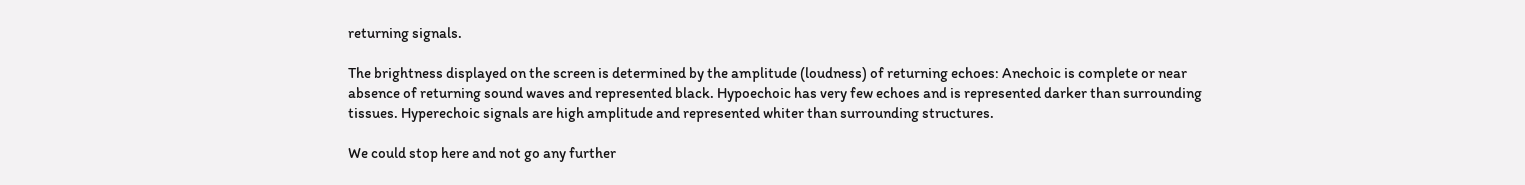returning signals.

The brightness displayed on the screen is determined by the amplitude (loudness) of returning echoes: Anechoic is complete or near absence of returning sound waves and represented black. Hypoechoic has very few echoes and is represented darker than surrounding tissues. Hyperechoic signals are high amplitude and represented whiter than surrounding structures.

We could stop here and not go any further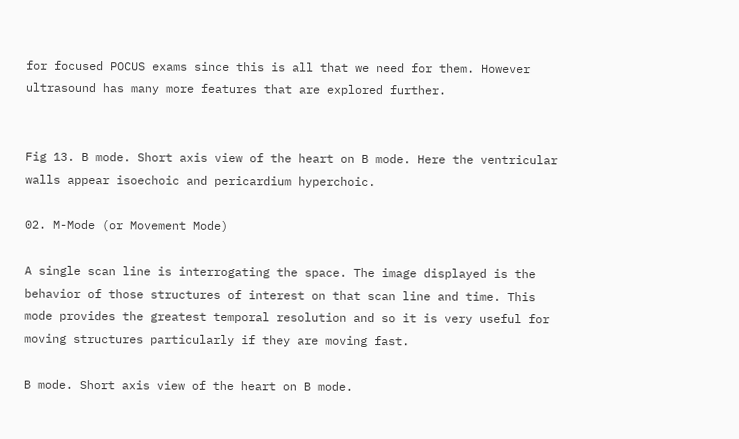for focused POCUS exams since this is all that we need for them. However ultrasound has many more features that are explored further.


Fig 13. B mode. Short axis view of the heart on B mode. Here the ventricular walls appear isoechoic and pericardium hyperchoic.

02. M-Mode (or Movement Mode)

A single scan line is interrogating the space. The image displayed is the behavior of those structures of interest on that scan line and time. This mode provides the greatest temporal resolution and so it is very useful for moving structures particularly if they are moving fast.

B mode. Short axis view of the heart on B mode.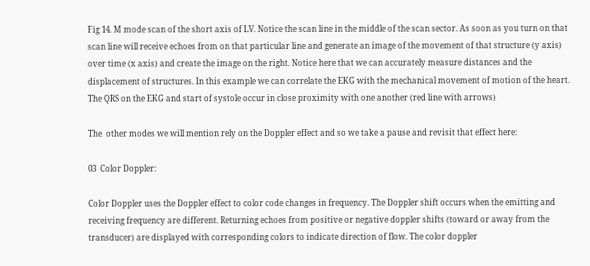Fig 14. M mode scan of the short axis of LV. Notice the scan line in the middle of the scan sector. As soon as you turn on that scan line will receive echoes from on that particular line and generate an image of the movement of that structure (y axis) over time (x axis) and create the image on the right. Notice here that we can accurately measure distances and the displacement of structures. In this example we can correlate the EKG with the mechanical movement of motion of the heart. The QRS on the EKG and start of systole occur in close proximity with one another (red line with arrows)

The  other modes we will mention rely on the Doppler effect and so we take a pause and revisit that effect here:

03  Color Doppler:

Color Doppler uses the Doppler effect to color code changes in frequency. The Doppler shift occurs when the emitting and receiving frequency are different. Returning echoes from positive or negative doppler shifts (toward or away from the transducer) are displayed with corresponding colors to indicate direction of flow. The color doppler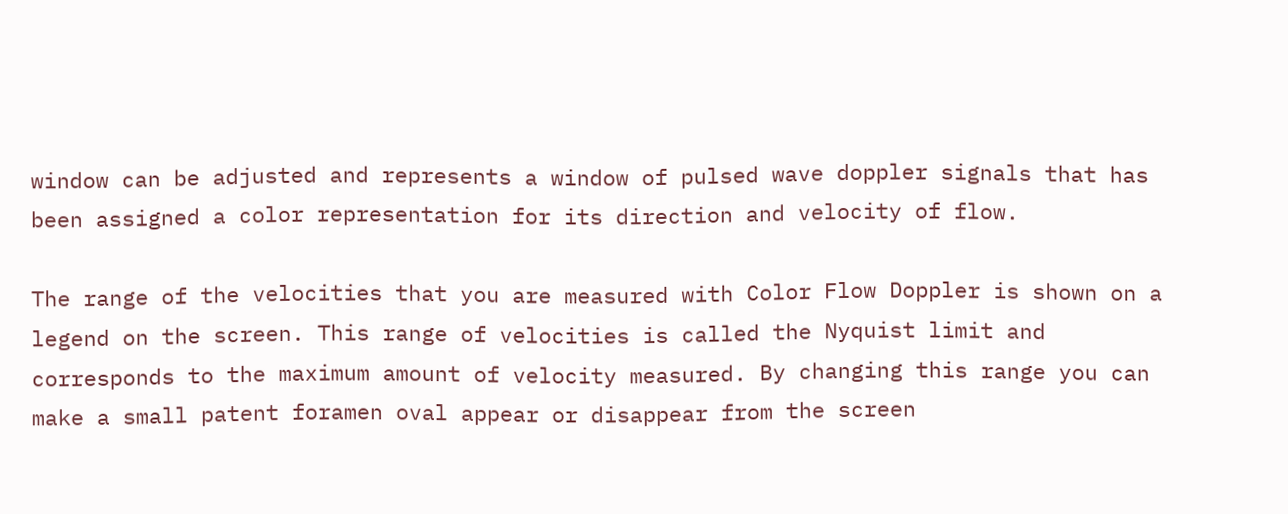window can be adjusted and represents a window of pulsed wave doppler signals that has been assigned a color representation for its direction and velocity of flow.

The range of the velocities that you are measured with Color Flow Doppler is shown on a legend on the screen. This range of velocities is called the Nyquist limit and corresponds to the maximum amount of velocity measured. By changing this range you can make a small patent foramen oval appear or disappear from the screen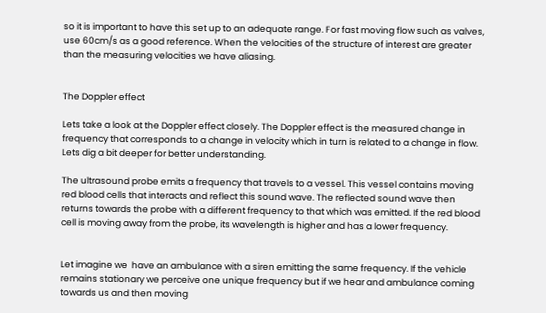so it is important to have this set up to an adequate range. For fast moving flow such as valves, use 60cm/s as a good reference. When the velocities of the structure of interest are greater than the measuring velocities we have aliasing.


The Doppler effect

Lets take a look at the Doppler effect closely. The Doppler effect is the measured change in frequency that corresponds to a change in velocity which in turn is related to a change in flow. Lets dig a bit deeper for better understanding.

The ultrasound probe emits a frequency that travels to a vessel. This vessel contains moving red blood cells that interacts and reflect this sound wave. The reflected sound wave then returns towards the probe with a different frequency to that which was emitted. If the red blood cell is moving away from the probe, its wavelength is higher and has a lower frequency.


Let imagine we  have an ambulance with a siren emitting the same frequency. If the vehicle remains stationary we perceive one unique frequency but if we hear and ambulance coming towards us and then moving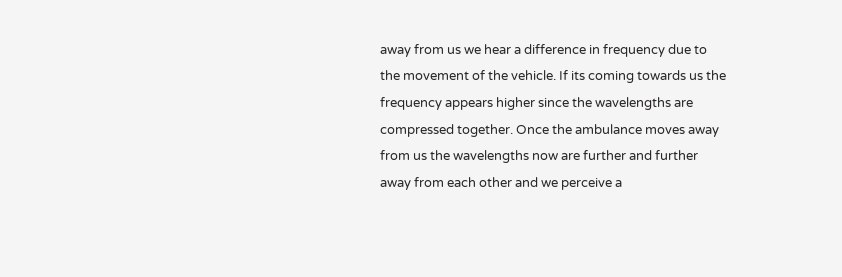away from us we hear a difference in frequency due to the movement of the vehicle. If its coming towards us the frequency appears higher since the wavelengths are compressed together. Once the ambulance moves away from us the wavelengths now are further and further away from each other and we perceive a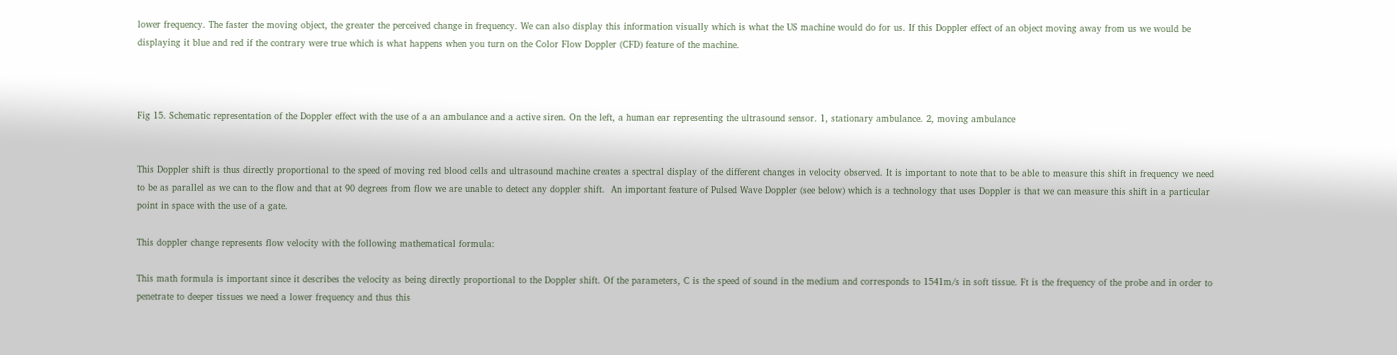lower frequency. The faster the moving object, the greater the perceived change in frequency. We can also display this information visually which is what the US machine would do for us. If this Doppler effect of an object moving away from us we would be displaying it blue and red if the contrary were true which is what happens when you turn on the Color Flow Doppler (CFD) feature of the machine.



Fig 15. Schematic representation of the Doppler effect with the use of a an ambulance and a active siren. On the left, a human ear representing the ultrasound sensor. 1, stationary ambulance. 2, moving ambulance


This Doppler shift is thus directly proportional to the speed of moving red blood cells and ultrasound machine creates a spectral display of the different changes in velocity observed. It is important to note that to be able to measure this shift in frequency we need to be as parallel as we can to the flow and that at 90 degrees from flow we are unable to detect any doppler shift.  An important feature of Pulsed Wave Doppler (see below) which is a technology that uses Doppler is that we can measure this shift in a particular point in space with the use of a gate.

This doppler change represents flow velocity with the following mathematical formula:

This math formula is important since it describes the velocity as being directly proportional to the Doppler shift. Of the parameters, C is the speed of sound in the medium and corresponds to 1541m/s in soft tissue. Ft is the frequency of the probe and in order to penetrate to deeper tissues we need a lower frequency and thus this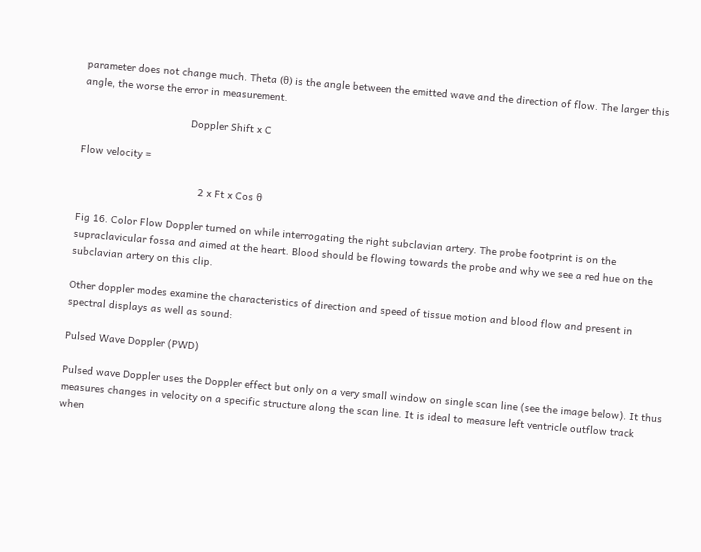parameter does not change much. Theta (θ) is the angle between the emitted wave and the direction of flow. The larger this angle, the worse the error in measurement.

                                    Doppler Shift x C

Flow velocity =

                                        2 x Ft x Cos θ

Fig 16. Color Flow Doppler turned on while interrogating the right subclavian artery. The probe footprint is on the supraclavicular fossa and aimed at the heart. Blood should be flowing towards the probe and why we see a red hue on the subclavian artery on this clip.

Other doppler modes examine the characteristics of direction and speed of tissue motion and blood flow and present in spectral displays as well as sound:

Pulsed Wave Doppler (PWD)

Pulsed wave Doppler uses the Doppler effect but only on a very small window on single scan line (see the image below). It thus measures changes in velocity on a specific structure along the scan line. It is ideal to measure left ventricle outflow track when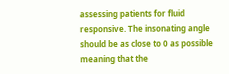assessing patients for fluid responsive. The insonating angle should be as close to 0 as possible meaning that the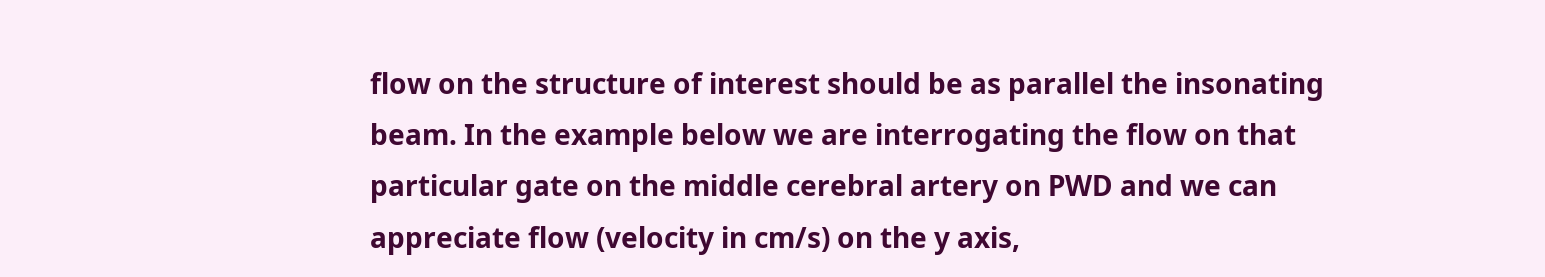flow on the structure of interest should be as parallel the insonating beam. In the example below we are interrogating the flow on that particular gate on the middle cerebral artery on PWD and we can appreciate flow (velocity in cm/s) on the y axis,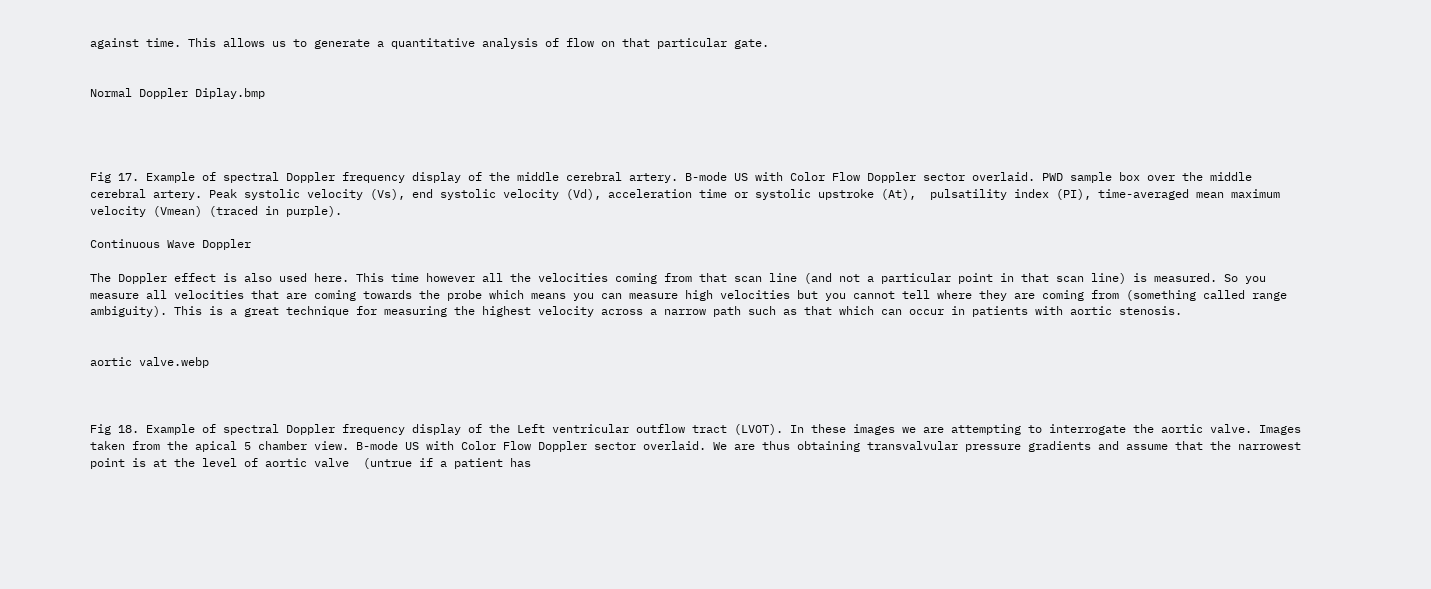against time. This allows us to generate a quantitative analysis of flow on that particular gate.


Normal Doppler Diplay.bmp




Fig 17. Example of spectral Doppler frequency display of the middle cerebral artery. B-mode US with Color Flow Doppler sector overlaid. PWD sample box over the middle cerebral artery. Peak systolic velocity (Vs), end systolic velocity (Vd), acceleration time or systolic upstroke (At),  pulsatility index (PI), time-averaged mean maximum velocity (Vmean) (traced in purple).

Continuous Wave Doppler

The Doppler effect is also used here. This time however all the velocities coming from that scan line (and not a particular point in that scan line) is measured. So you measure all velocities that are coming towards the probe which means you can measure high velocities but you cannot tell where they are coming from (something called range ambiguity). This is a great technique for measuring the highest velocity across a narrow path such as that which can occur in patients with aortic stenosis.


aortic valve.webp



Fig 18. Example of spectral Doppler frequency display of the Left ventricular outflow tract (LVOT). In these images we are attempting to interrogate the aortic valve. Images taken from the apical 5 chamber view. B-mode US with Color Flow Doppler sector overlaid. We are thus obtaining transvalvular pressure gradients and assume that the narrowest point is at the level of aortic valve  (untrue if a patient has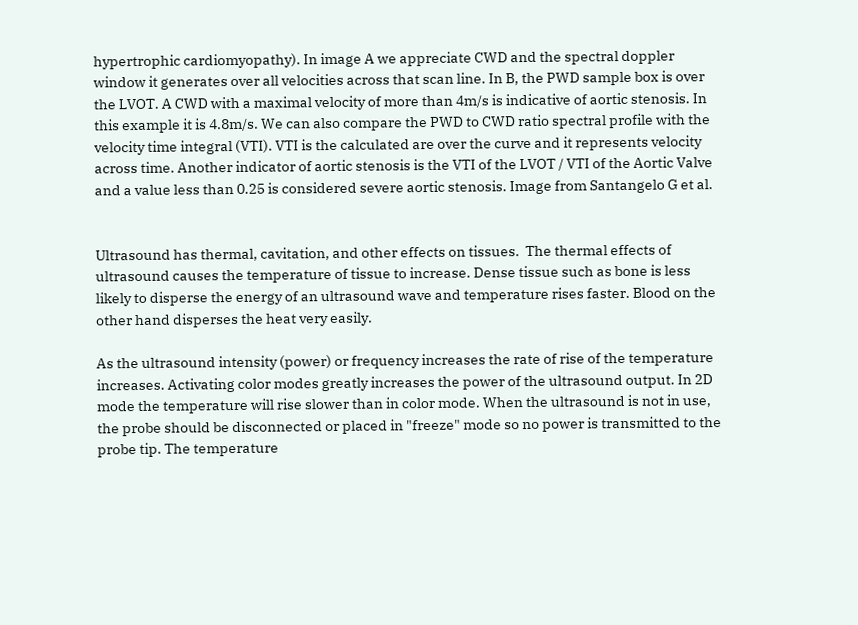hypertrophic cardiomyopathy). In image A we appreciate CWD and the spectral doppler window it generates over all velocities across that scan line. In B, the PWD sample box is over the LVOT. A CWD with a maximal velocity of more than 4m/s is indicative of aortic stenosis. In this example it is 4.8m/s. We can also compare the PWD to CWD ratio spectral profile with the velocity time integral (VTI). VTI is the calculated are over the curve and it represents velocity across time. Another indicator of aortic stenosis is the VTI of the LVOT / VTI of the Aortic Valve and a value less than 0.25 is considered severe aortic stenosis. Image from Santangelo G et al.


Ultrasound has thermal, cavitation, and other effects on tissues.  The thermal effects of ultrasound causes the temperature of tissue to increase. Dense tissue such as bone is less likely to disperse the energy of an ultrasound wave and temperature rises faster. Blood on the other hand disperses the heat very easily.

As the ultrasound intensity (power) or frequency increases the rate of rise of the temperature increases. Activating color modes greatly increases the power of the ultrasound output. In 2D mode the temperature will rise slower than in color mode. When the ultrasound is not in use, the probe should be disconnected or placed in "freeze" mode so no power is transmitted to the probe tip. The temperature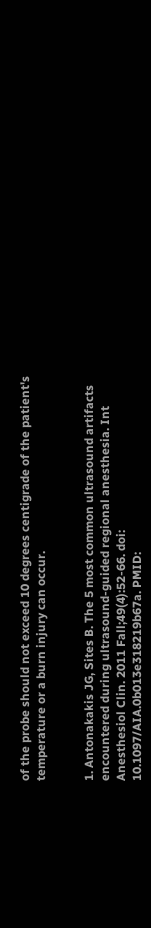of the probe should not exceed 10 degrees centigrade of the patient's temperature or a burn injury can occur.


1. Antonakakis JG, Sites B. The 5 most common ultrasound artifacts encountered during ultrasound-guided regional anesthesia. Int Anesthesiol Clin. 2011 Fall;49(4):52-66. doi: 10.1097/AIA.0b013e318219b67a. PMID: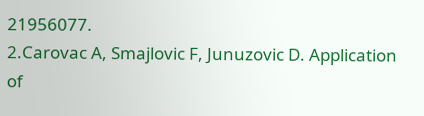21956077.
2.Carovac A, Smajlovic F, Junuzovic D. Application of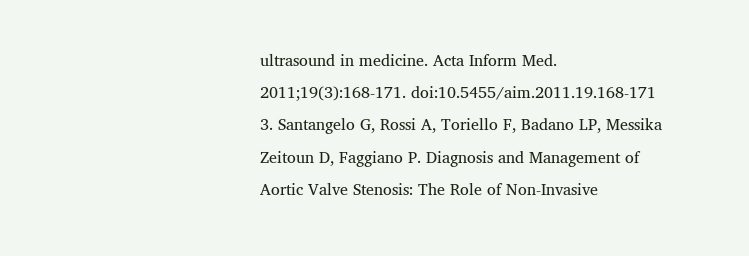ultrasound in medicine. Acta Inform Med. 2011;19(3):168-171. doi:10.5455/aim.2011.19.168-171
3. Santangelo G, Rossi A, Toriello F, Badano LP, Messika Zeitoun D, Faggiano P. Diagnosis and Management of Aortic Valve Stenosis: The Role of Non-Invasive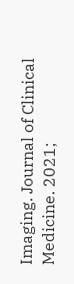Imaging. Journal of Clinical Medicine. 2021;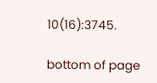10(16):3745.

bottom of page